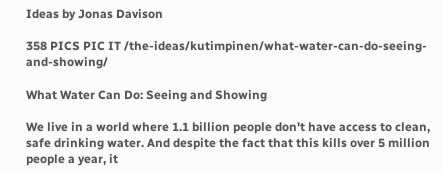Ideas by Jonas Davison

358 PICS PIC IT /the-ideas/kutimpinen/what-water-can-do-seeing-and-showing/

What Water Can Do: Seeing and Showing

We live in a world where 1.1 billion people don't have access to clean, safe drinking water. And despite the fact that this kills over 5 million people a year, it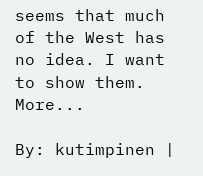seems that much of the West has no idea. I want to show them. More...

By: kutimpinen |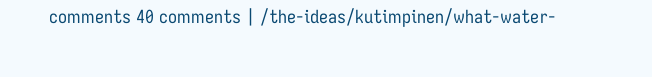comments 40 comments | /the-ideas/kutimpinen/what-water-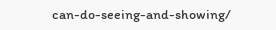can-do-seeing-and-showing/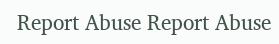Report Abuse Report Abuse